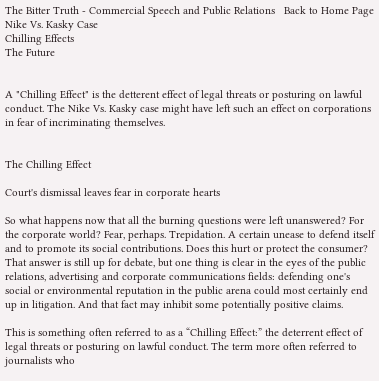The Bitter Truth - Commercial Speech and Public Relations   Back to Home Page
Nike Vs. Kasky Case
Chilling Effects
The Future


A "Chilling Effect" is the detterent effect of legal threats or posturing on lawful conduct. The Nike Vs. Kasky case might have left such an effect on corporations in fear of incriminating themselves.


The Chilling Effect

Court's dismissal leaves fear in corporate hearts

So what happens now that all the burning questions were left unanswered? For the corporate world? Fear, perhaps. Trepidation. A certain unease to defend itself and to promote its social contributions. Does this hurt or protect the consumer? That answer is still up for debate, but one thing is clear in the eyes of the public relations, advertising and corporate communications fields: defending one's social or environmental reputation in the public arena could most certainly end up in litigation. And that fact may inhibit some potentially positive claims.

This is something often referred to as a “Chilling Effect:” the deterrent effect of legal threats or posturing on lawful conduct. The term more often referred to journalists who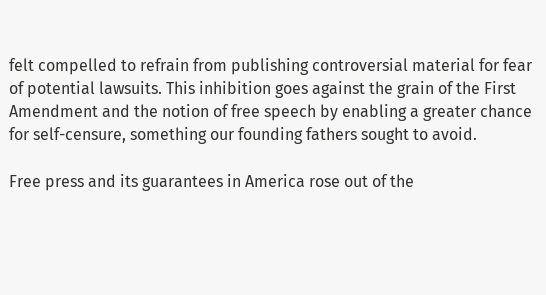felt compelled to refrain from publishing controversial material for fear of potential lawsuits. This inhibition goes against the grain of the First Amendment and the notion of free speech by enabling a greater chance for self-censure, something our founding fathers sought to avoid.

Free press and its guarantees in America rose out of the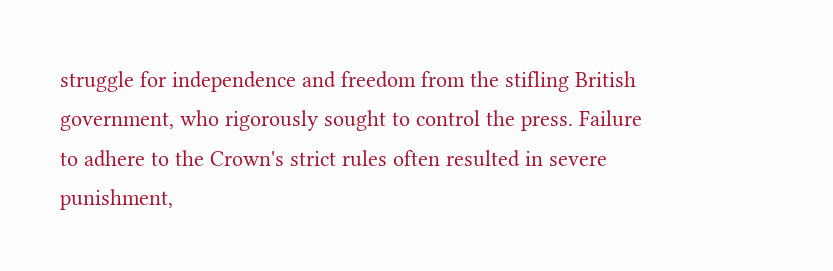struggle for independence and freedom from the stifling British government, who rigorously sought to control the press. Failure to adhere to the Crown's strict rules often resulted in severe punishment,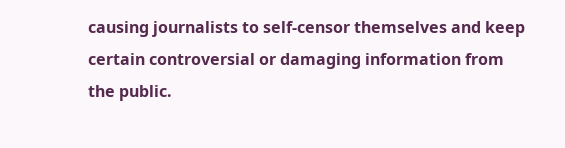causing journalists to self-censor themselves and keep certain controversial or damaging information from the public.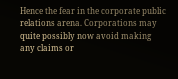Hence the fear in the corporate public relations arena. Corporations may quite possibly now avoid making any claims or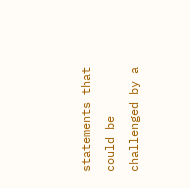statements that could be challenged by a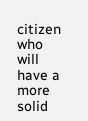citizen who will have a more solid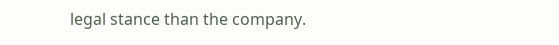legal stance than the company.